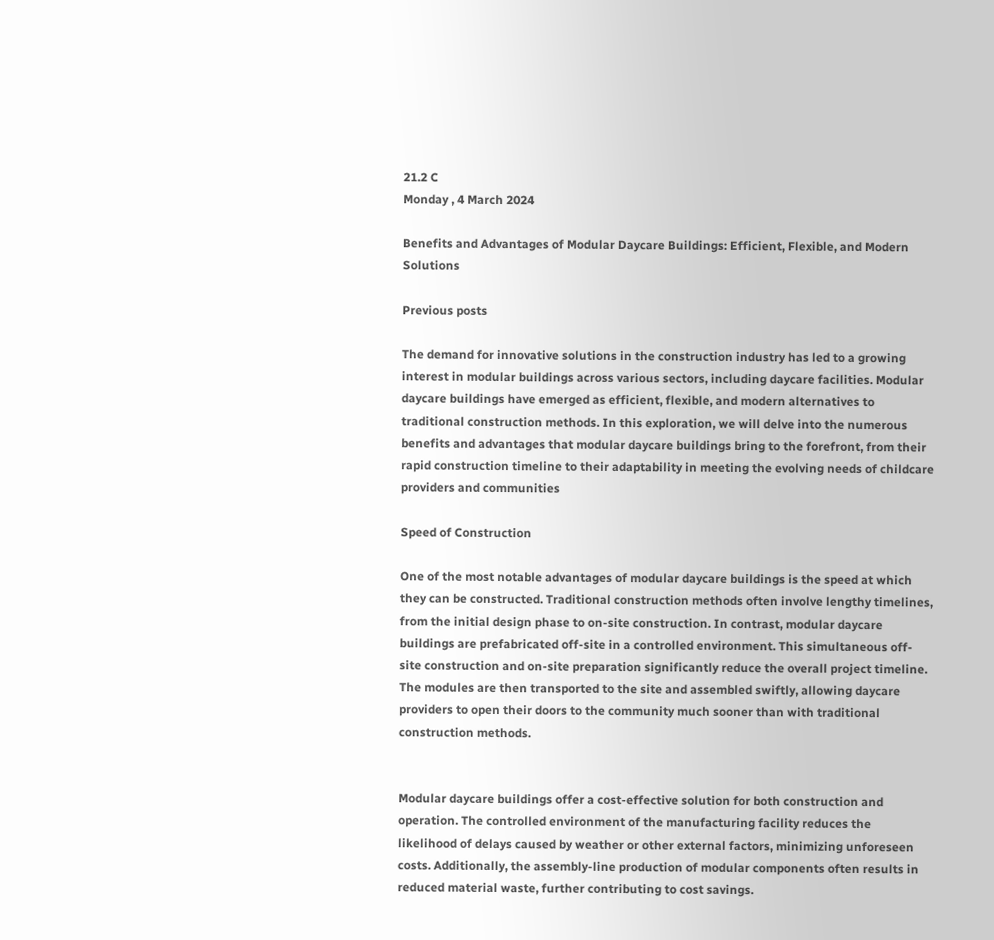21.2 C
Monday , 4 March 2024

Benefits and Advantages of Modular Daycare Buildings: Efficient, Flexible, and Modern Solutions

Previous posts

The demand for innovative solutions in the construction industry has led to a growing interest in modular buildings across various sectors, including daycare facilities. Modular daycare buildings have emerged as efficient, flexible, and modern alternatives to traditional construction methods. In this exploration, we will delve into the numerous benefits and advantages that modular daycare buildings bring to the forefront, from their rapid construction timeline to their adaptability in meeting the evolving needs of childcare providers and communities

Speed of Construction

One of the most notable advantages of modular daycare buildings is the speed at which they can be constructed. Traditional construction methods often involve lengthy timelines, from the initial design phase to on-site construction. In contrast, modular daycare buildings are prefabricated off-site in a controlled environment. This simultaneous off-site construction and on-site preparation significantly reduce the overall project timeline. The modules are then transported to the site and assembled swiftly, allowing daycare providers to open their doors to the community much sooner than with traditional construction methods.


Modular daycare buildings offer a cost-effective solution for both construction and operation. The controlled environment of the manufacturing facility reduces the likelihood of delays caused by weather or other external factors, minimizing unforeseen costs. Additionally, the assembly-line production of modular components often results in reduced material waste, further contributing to cost savings.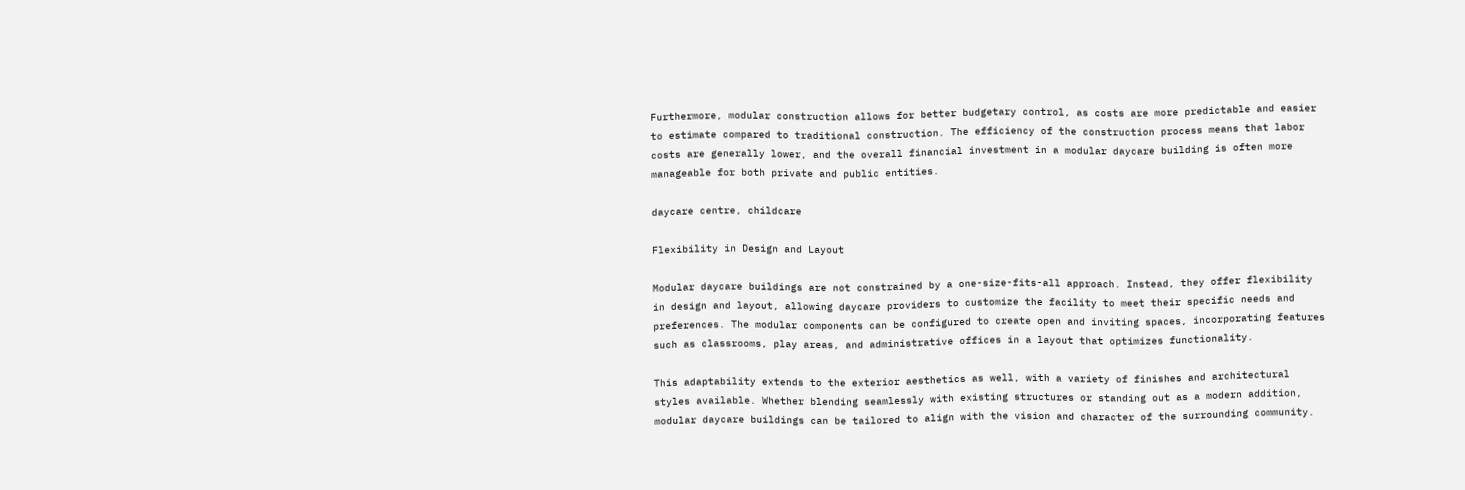Furthermore, modular construction allows for better budgetary control, as costs are more predictable and easier to estimate compared to traditional construction. The efficiency of the construction process means that labor costs are generally lower, and the overall financial investment in a modular daycare building is often more manageable for both private and public entities.

daycare centre, childcare

Flexibility in Design and Layout

Modular daycare buildings are not constrained by a one-size-fits-all approach. Instead, they offer flexibility in design and layout, allowing daycare providers to customize the facility to meet their specific needs and preferences. The modular components can be configured to create open and inviting spaces, incorporating features such as classrooms, play areas, and administrative offices in a layout that optimizes functionality.

This adaptability extends to the exterior aesthetics as well, with a variety of finishes and architectural styles available. Whether blending seamlessly with existing structures or standing out as a modern addition, modular daycare buildings can be tailored to align with the vision and character of the surrounding community.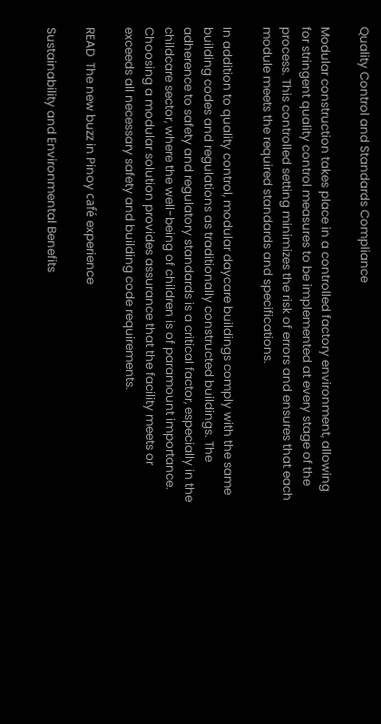Quality Control and Standards Compliance

Modular construction takes place in a controlled factory environment, allowing for stringent quality control measures to be implemented at every stage of the process. This controlled setting minimizes the risk of errors and ensures that each module meets the required standards and specifications.

In addition to quality control, modular daycare buildings comply with the same building codes and regulations as traditionally constructed buildings. The adherence to safety and regulatory standards is a critical factor, especially in the childcare sector, where the well-being of children is of paramount importance. Choosing a modular solution provides assurance that the facility meets or exceeds all necessary safety and building code requirements.

READ  The new buzz in Pinoy café experience

Sustainability and Environmental Benefits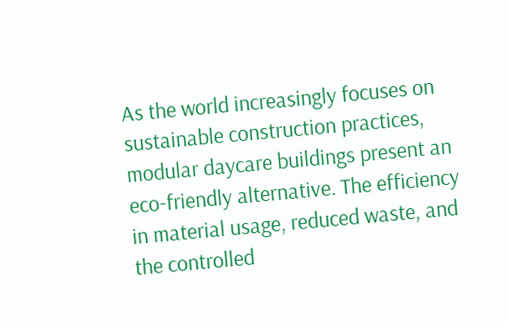As the world increasingly focuses on sustainable construction practices, modular daycare buildings present an eco-friendly alternative. The efficiency in material usage, reduced waste, and the controlled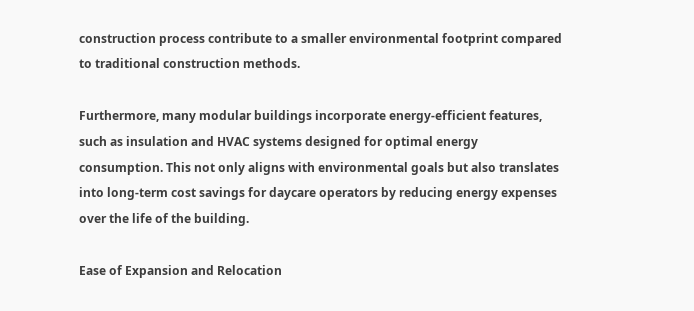construction process contribute to a smaller environmental footprint compared to traditional construction methods.

Furthermore, many modular buildings incorporate energy-efficient features, such as insulation and HVAC systems designed for optimal energy consumption. This not only aligns with environmental goals but also translates into long-term cost savings for daycare operators by reducing energy expenses over the life of the building.

Ease of Expansion and Relocation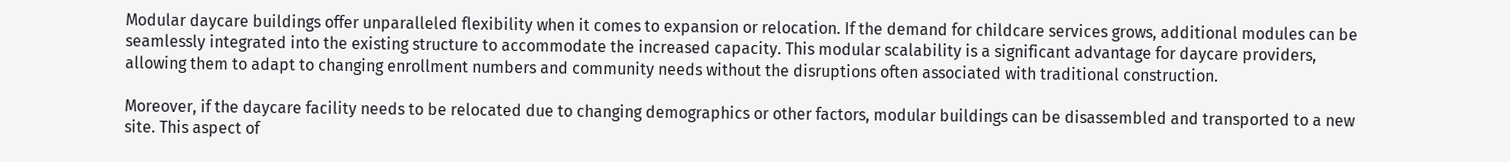Modular daycare buildings offer unparalleled flexibility when it comes to expansion or relocation. If the demand for childcare services grows, additional modules can be seamlessly integrated into the existing structure to accommodate the increased capacity. This modular scalability is a significant advantage for daycare providers, allowing them to adapt to changing enrollment numbers and community needs without the disruptions often associated with traditional construction.

Moreover, if the daycare facility needs to be relocated due to changing demographics or other factors, modular buildings can be disassembled and transported to a new site. This aspect of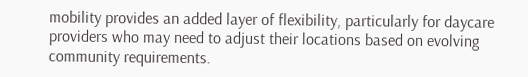mobility provides an added layer of flexibility, particularly for daycare providers who may need to adjust their locations based on evolving community requirements.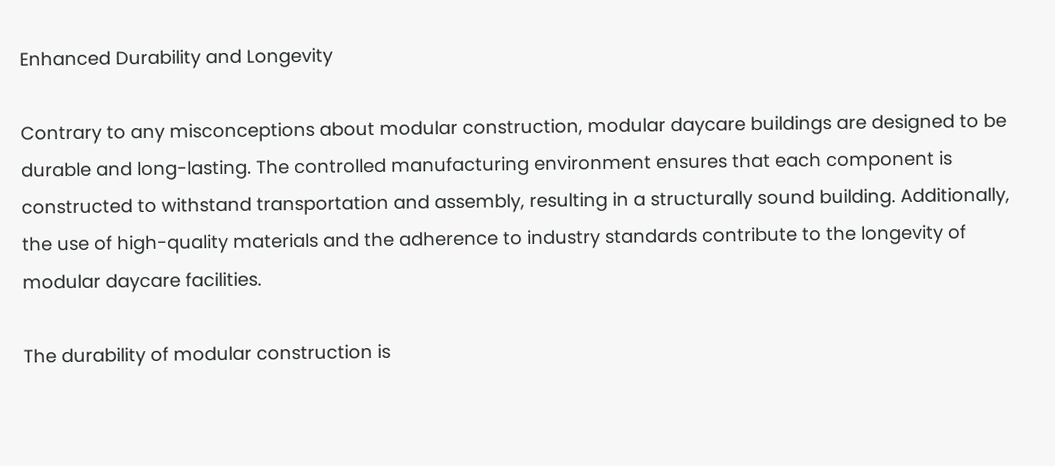Enhanced Durability and Longevity

Contrary to any misconceptions about modular construction, modular daycare buildings are designed to be durable and long-lasting. The controlled manufacturing environment ensures that each component is constructed to withstand transportation and assembly, resulting in a structurally sound building. Additionally, the use of high-quality materials and the adherence to industry standards contribute to the longevity of modular daycare facilities.

The durability of modular construction is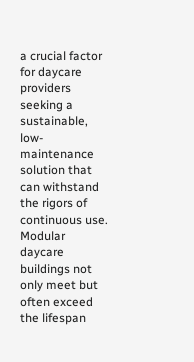a crucial factor for daycare providers seeking a sustainable, low-maintenance solution that can withstand the rigors of continuous use. Modular daycare buildings not only meet but often exceed the lifespan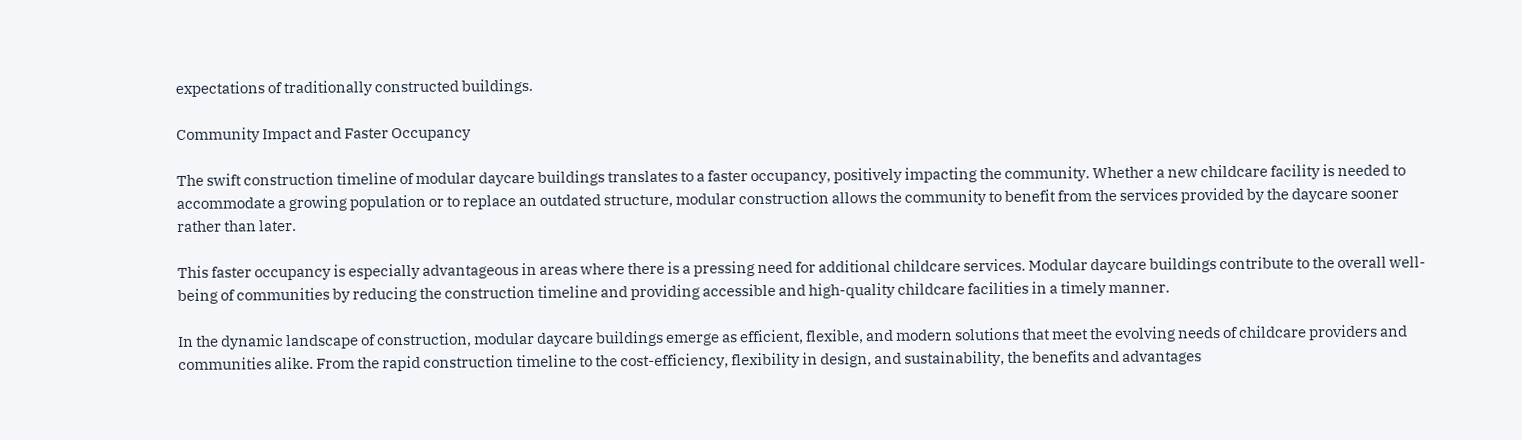expectations of traditionally constructed buildings.

Community Impact and Faster Occupancy

The swift construction timeline of modular daycare buildings translates to a faster occupancy, positively impacting the community. Whether a new childcare facility is needed to accommodate a growing population or to replace an outdated structure, modular construction allows the community to benefit from the services provided by the daycare sooner rather than later.

This faster occupancy is especially advantageous in areas where there is a pressing need for additional childcare services. Modular daycare buildings contribute to the overall well-being of communities by reducing the construction timeline and providing accessible and high-quality childcare facilities in a timely manner.

In the dynamic landscape of construction, modular daycare buildings emerge as efficient, flexible, and modern solutions that meet the evolving needs of childcare providers and communities alike. From the rapid construction timeline to the cost-efficiency, flexibility in design, and sustainability, the benefits and advantages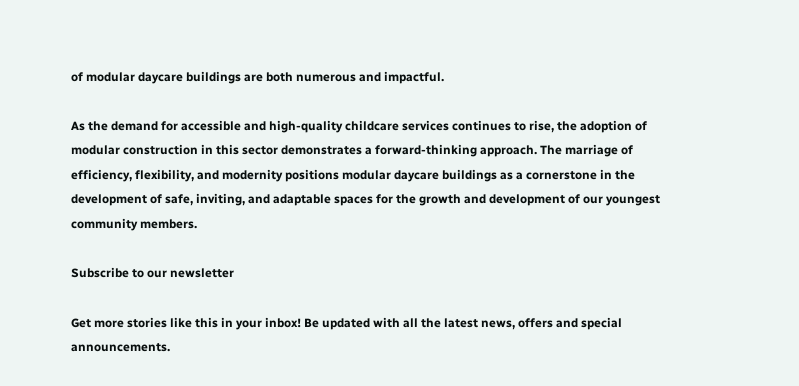of modular daycare buildings are both numerous and impactful.

As the demand for accessible and high-quality childcare services continues to rise, the adoption of modular construction in this sector demonstrates a forward-thinking approach. The marriage of efficiency, flexibility, and modernity positions modular daycare buildings as a cornerstone in the development of safe, inviting, and adaptable spaces for the growth and development of our youngest community members.

Subscribe to our newsletter

Get more stories like this in your inbox! Be updated with all the latest news, offers and special announcements.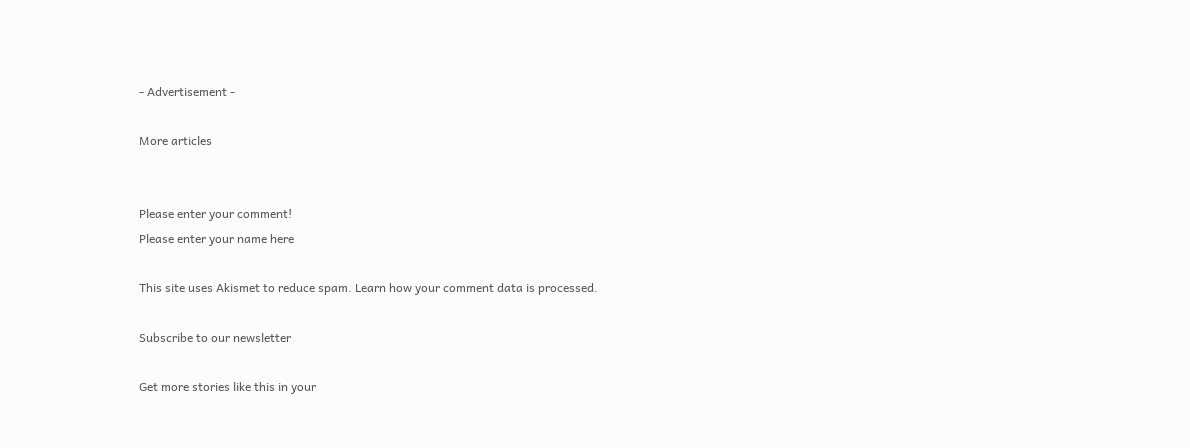- Advertisement -

More articles


Please enter your comment!
Please enter your name here

This site uses Akismet to reduce spam. Learn how your comment data is processed.

Subscribe to our newsletter

Get more stories like this in your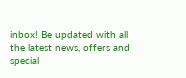inbox! Be updated with all the latest news, offers and special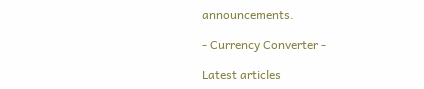announcements.

- Currency Converter -

Latest articles